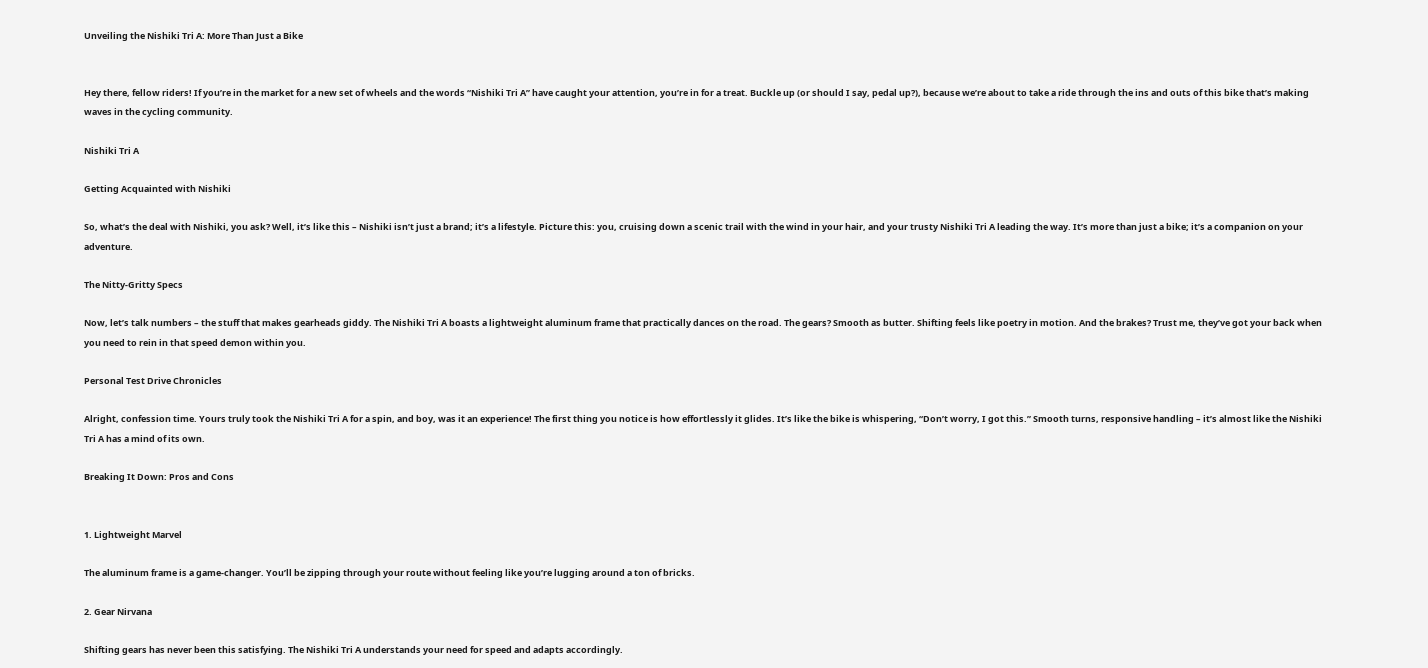Unveiling the Nishiki Tri A: More Than Just a Bike


Hey there, fellow riders! If you’re in the market for a new set of wheels and the words “Nishiki Tri A” have caught your attention, you’re in for a treat. Buckle up (or should I say, pedal up?), because we’re about to take a ride through the ins and outs of this bike that’s making waves in the cycling community.

Nishiki Tri A

Getting Acquainted with Nishiki

So, what’s the deal with Nishiki, you ask? Well, it’s like this – Nishiki isn’t just a brand; it’s a lifestyle. Picture this: you, cruising down a scenic trail with the wind in your hair, and your trusty Nishiki Tri A leading the way. It’s more than just a bike; it’s a companion on your adventure.

The Nitty-Gritty Specs

Now, let’s talk numbers – the stuff that makes gearheads giddy. The Nishiki Tri A boasts a lightweight aluminum frame that practically dances on the road. The gears? Smooth as butter. Shifting feels like poetry in motion. And the brakes? Trust me, they’ve got your back when you need to rein in that speed demon within you.

Personal Test Drive Chronicles

Alright, confession time. Yours truly took the Nishiki Tri A for a spin, and boy, was it an experience! The first thing you notice is how effortlessly it glides. It’s like the bike is whispering, “Don’t worry, I got this.” Smooth turns, responsive handling – it’s almost like the Nishiki Tri A has a mind of its own.

Breaking It Down: Pros and Cons


1. Lightweight Marvel

The aluminum frame is a game-changer. You’ll be zipping through your route without feeling like you’re lugging around a ton of bricks.

2. Gear Nirvana

Shifting gears has never been this satisfying. The Nishiki Tri A understands your need for speed and adapts accordingly.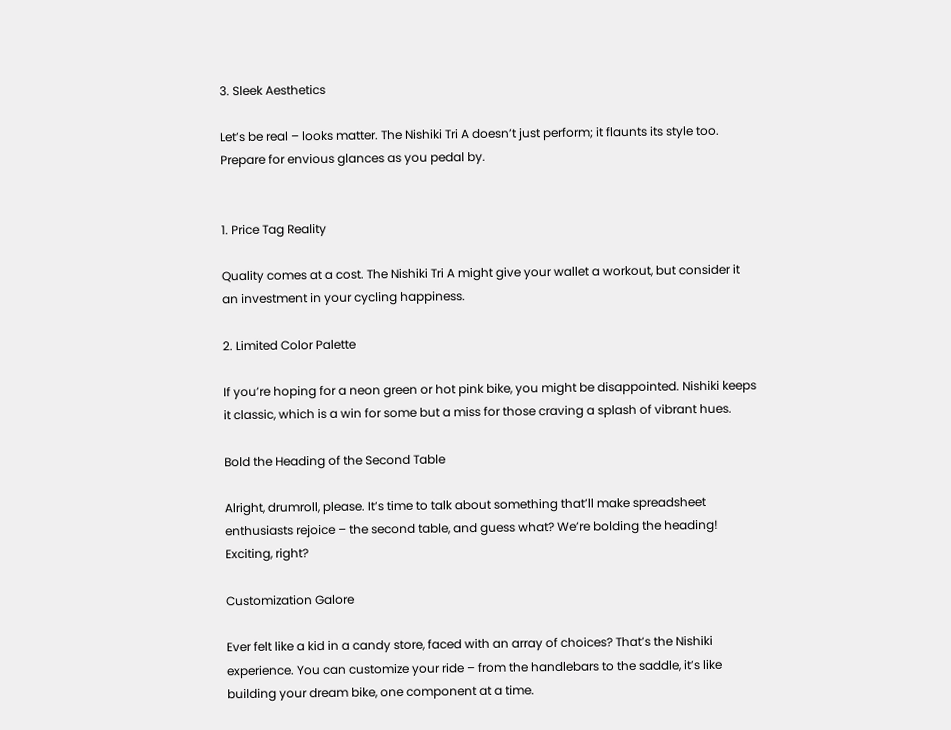3. Sleek Aesthetics

Let’s be real – looks matter. The Nishiki Tri A doesn’t just perform; it flaunts its style too. Prepare for envious glances as you pedal by.


1. Price Tag Reality

Quality comes at a cost. The Nishiki Tri A might give your wallet a workout, but consider it an investment in your cycling happiness.

2. Limited Color Palette

If you’re hoping for a neon green or hot pink bike, you might be disappointed. Nishiki keeps it classic, which is a win for some but a miss for those craving a splash of vibrant hues.

Bold the Heading of the Second Table

Alright, drumroll, please. It’s time to talk about something that’ll make spreadsheet enthusiasts rejoice – the second table, and guess what? We’re bolding the heading! Exciting, right?

Customization Galore

Ever felt like a kid in a candy store, faced with an array of choices? That’s the Nishiki experience. You can customize your ride – from the handlebars to the saddle, it’s like building your dream bike, one component at a time.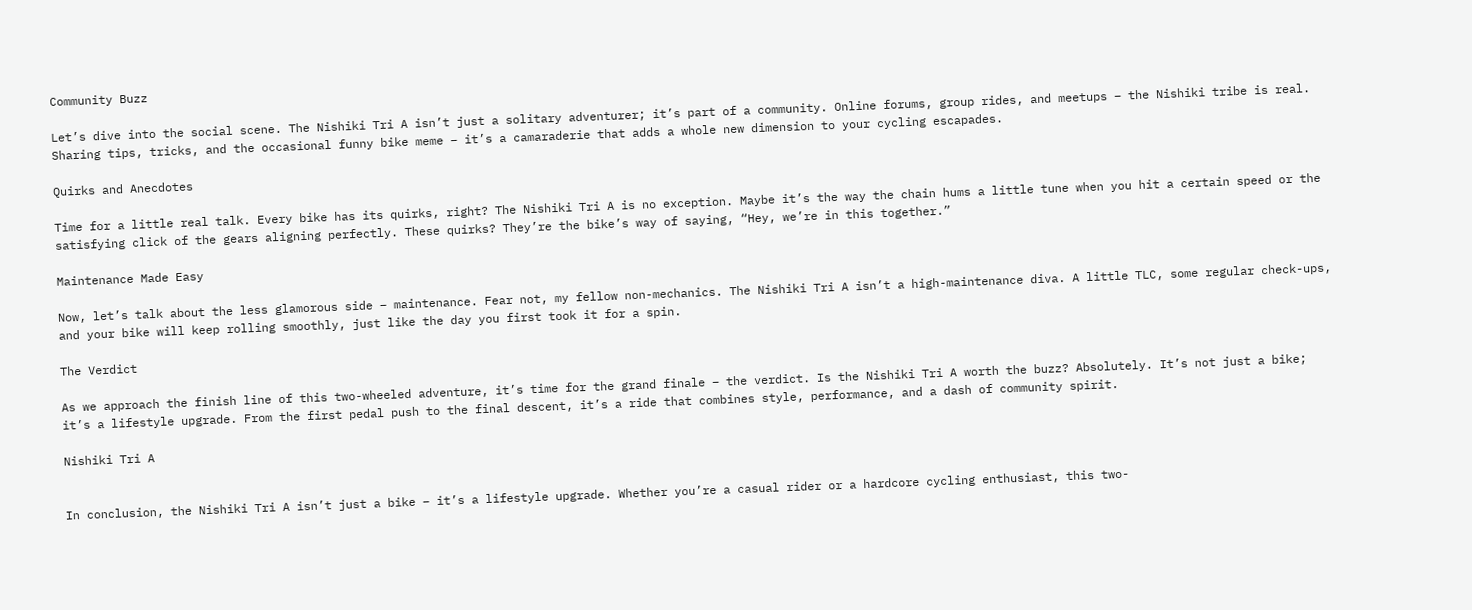Community Buzz

Let’s dive into the social scene. The Nishiki Tri A isn’t just a solitary adventurer; it’s part of a community. Online forums, group rides, and meetups – the Nishiki tribe is real. Sharing tips, tricks, and the occasional funny bike meme – it’s a camaraderie that adds a whole new dimension to your cycling escapades.

Quirks and Anecdotes

Time for a little real talk. Every bike has its quirks, right? The Nishiki Tri A is no exception. Maybe it’s the way the chain hums a little tune when you hit a certain speed or the satisfying click of the gears aligning perfectly. These quirks? They’re the bike’s way of saying, “Hey, we’re in this together.”

Maintenance Made Easy

Now, let’s talk about the less glamorous side – maintenance. Fear not, my fellow non-mechanics. The Nishiki Tri A isn’t a high-maintenance diva. A little TLC, some regular check-ups, and your bike will keep rolling smoothly, just like the day you first took it for a spin.

The Verdict

As we approach the finish line of this two-wheeled adventure, it’s time for the grand finale – the verdict. Is the Nishiki Tri A worth the buzz? Absolutely. It’s not just a bike; it’s a lifestyle upgrade. From the first pedal push to the final descent, it’s a ride that combines style, performance, and a dash of community spirit.

Nishiki Tri A


In conclusion, the Nishiki Tri A isn’t just a bike – it’s a lifestyle upgrade. Whether you’re a casual rider or a hardcore cycling enthusiast, this two-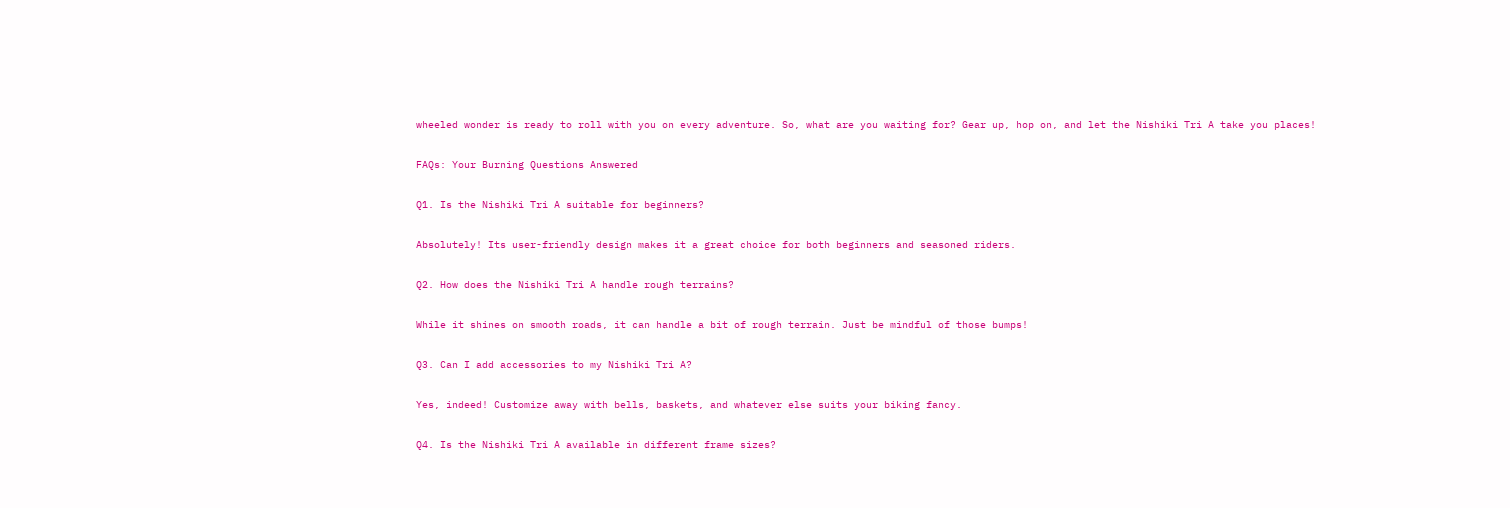wheeled wonder is ready to roll with you on every adventure. So, what are you waiting for? Gear up, hop on, and let the Nishiki Tri A take you places!

FAQs: Your Burning Questions Answered

Q1. Is the Nishiki Tri A suitable for beginners?

Absolutely! Its user-friendly design makes it a great choice for both beginners and seasoned riders.

Q2. How does the Nishiki Tri A handle rough terrains?

While it shines on smooth roads, it can handle a bit of rough terrain. Just be mindful of those bumps!

Q3. Can I add accessories to my Nishiki Tri A?

Yes, indeed! Customize away with bells, baskets, and whatever else suits your biking fancy.

Q4. Is the Nishiki Tri A available in different frame sizes?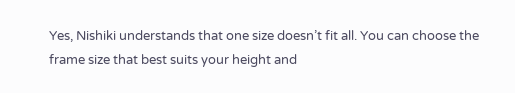Yes, Nishiki understands that one size doesn’t fit all. You can choose the frame size that best suits your height and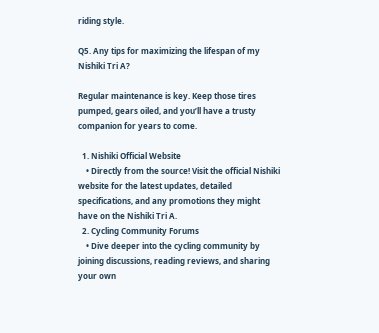riding style.

Q5. Any tips for maximizing the lifespan of my Nishiki Tri A?

Regular maintenance is key. Keep those tires pumped, gears oiled, and you’ll have a trusty companion for years to come.

  1. Nishiki Official Website
    • Directly from the source! Visit the official Nishiki website for the latest updates, detailed specifications, and any promotions they might have on the Nishiki Tri A.
  2. Cycling Community Forums
    • Dive deeper into the cycling community by joining discussions, reading reviews, and sharing your own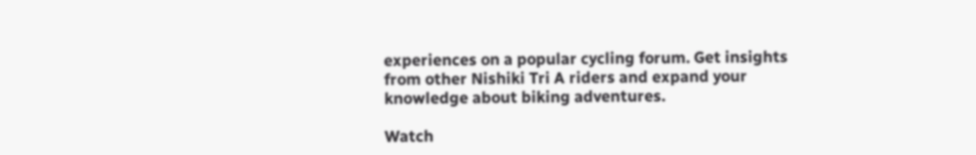experiences on a popular cycling forum. Get insights from other Nishiki Tri A riders and expand your knowledge about biking adventures.

Watch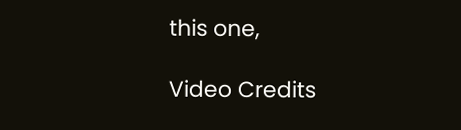this one,

Video Credits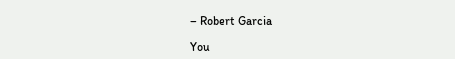– Robert Garcia

You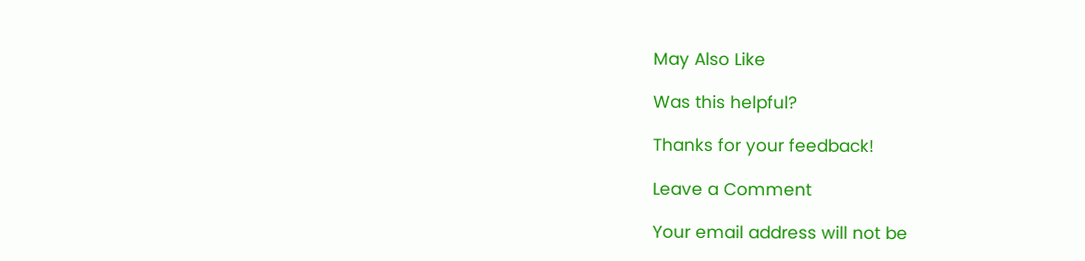May Also Like

Was this helpful?

Thanks for your feedback!

Leave a Comment

Your email address will not be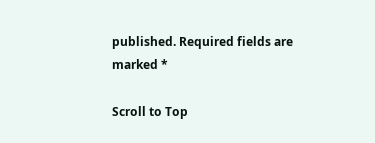published. Required fields are marked *

Scroll to Top